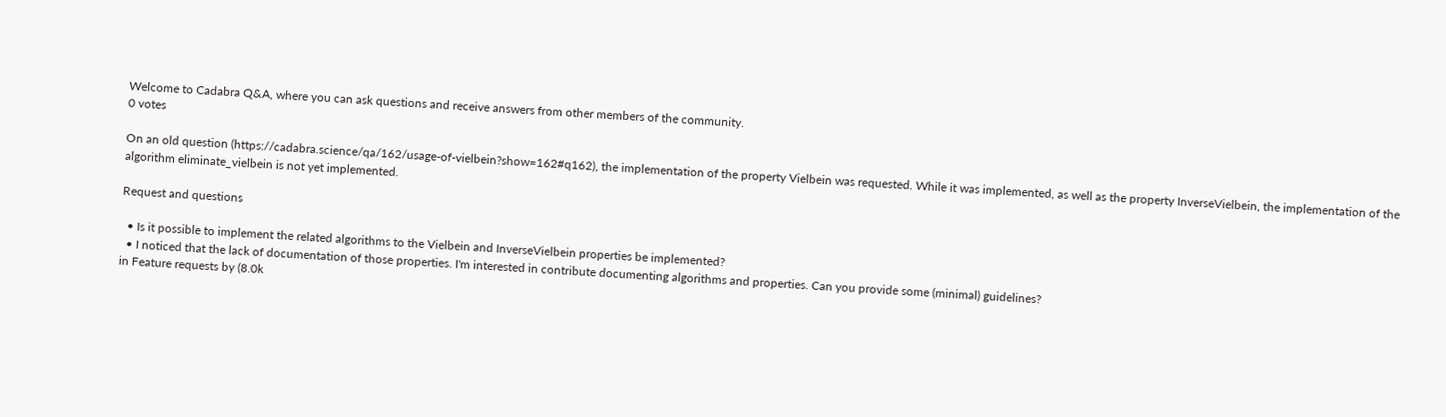Welcome to Cadabra Q&A, where you can ask questions and receive answers from other members of the community.
0 votes

On an old question (https://cadabra.science/qa/162/usage-of-vielbein?show=162#q162), the implementation of the property Vielbein was requested. While it was implemented, as well as the property InverseVielbein, the implementation of the algorithm eliminate_vielbein is not yet implemented.

Request and questions

  • Is it possible to implement the related algorithms to the Vielbein and InverseVielbein properties be implemented?
  • I noticed that the lack of documentation of those properties. I'm interested in contribute documenting algorithms and properties. Can you provide some (minimal) guidelines?
in Feature requests by (8.0k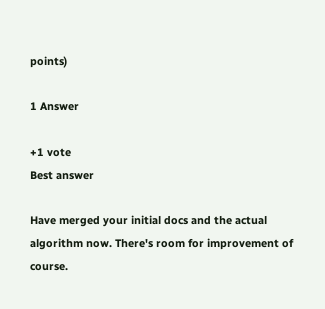points)

1 Answer

+1 vote
Best answer

Have merged your initial docs and the actual algorithm now. There's room for improvement of course.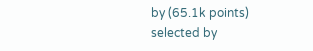by (65.1k points)
selected by